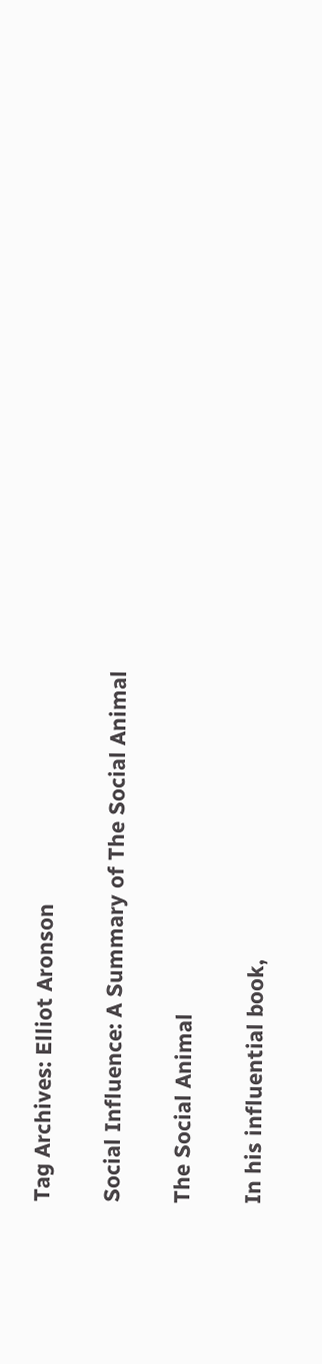Tag Archives: Elliot Aronson

Social Influence: A Summary of The Social Animal

The Social Animal

In his influential book,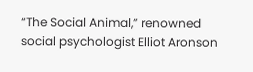“The Social Animal,” renowned social psychologist Elliot Aronson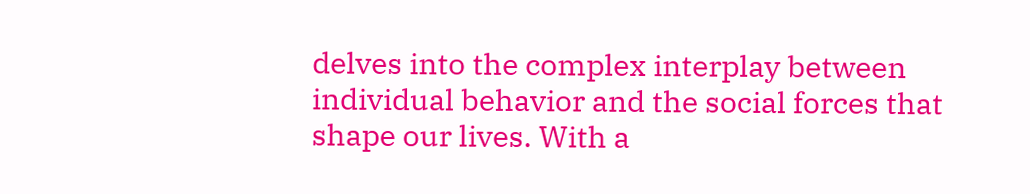delves into the complex interplay between individual behavior and the social forces that shape our lives. With a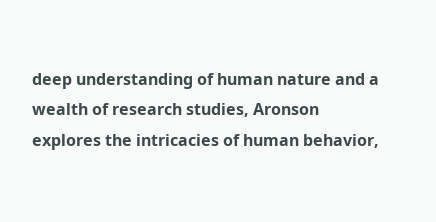deep understanding of human nature and a wealth of research studies, Aronson explores the intricacies of human behavior,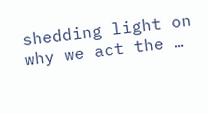shedding light on why we act the …